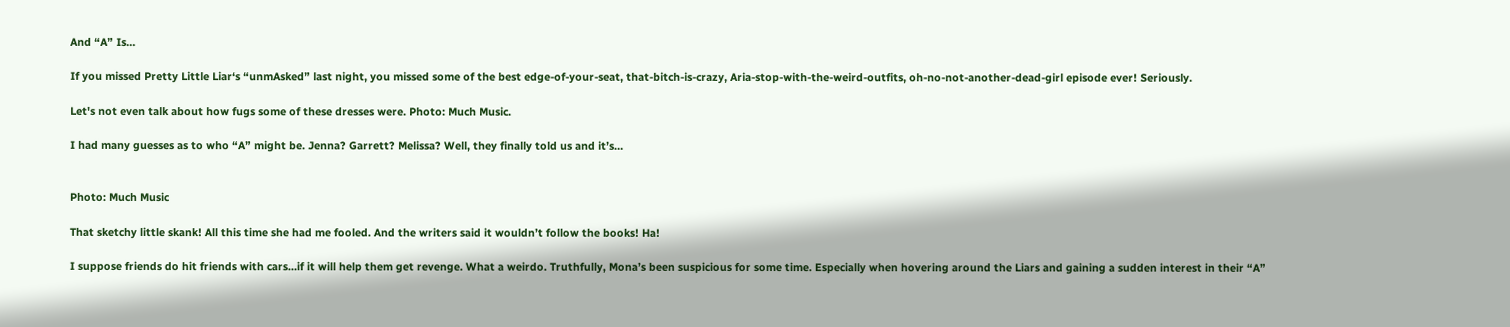And “A” Is…

If you missed Pretty Little Liar‘s “unmAsked” last night, you missed some of the best edge-of-your-seat, that-bitch-is-crazy, Aria-stop-with-the-weird-outfits, oh-no-not-another-dead-girl episode ever! Seriously.

Let's not even talk about how fugs some of these dresses were. Photo: Much Music.

I had many guesses as to who “A” might be. Jenna? Garrett? Melissa? Well, they finally told us and it’s…


Photo: Much Music

That sketchy little skank! All this time she had me fooled. And the writers said it wouldn’t follow the books! Ha!

I suppose friends do hit friends with cars…if it will help them get revenge. What a weirdo. Truthfully, Mona’s been suspicious for some time. Especially when hovering around the Liars and gaining a sudden interest in their “A”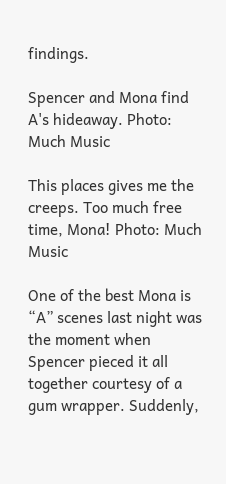findings.

Spencer and Mona find A's hideaway. Photo: Much Music

This places gives me the creeps. Too much free time, Mona! Photo: Much Music

One of the best Mona is “A” scenes last night was the moment when Spencer pieced it all together courtesy of a gum wrapper. Suddenly,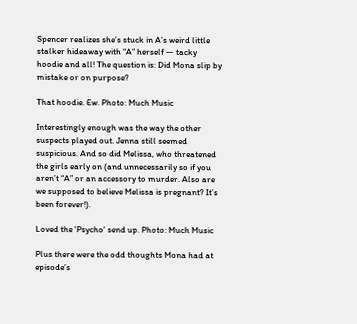Spencer realizes she’s stuck in A’s weird little stalker hideaway with “A” herself — tacky hoodie and all! The question is: Did Mona slip by mistake or on purpose?

That hoodie. Ew. Photo: Much Music

Interestingly enough was the way the other suspects played out. Jenna still seemed suspicious. And so did Melissa, who threatened the girls early on (and unnecessarily so if you aren’t “A” or an accessory to murder. Also are we supposed to believe Melissa is pregnant? It’s been forever!).

Loved the 'Psycho' send up. Photo: Much Music

Plus there were the odd thoughts Mona had at episode’s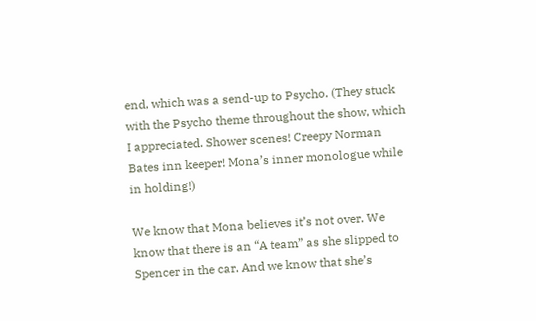end, which was a send-up to Psycho. (They stuck with the Psycho theme throughout the show, which I appreciated. Shower scenes! Creepy Norman Bates inn keeper! Mona’s inner monologue while in holding!)

We know that Mona believes it’s not over. We know that there is an “A team” as she slipped to Spencer in the car. And we know that she’s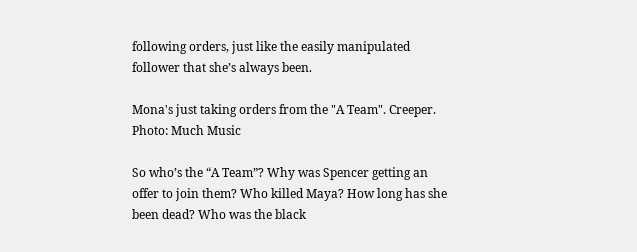following orders, just like the easily manipulated follower that she’s always been.

Mona's just taking orders from the "A Team". Creeper. Photo: Much Music

So who’s the “A Team”? Why was Spencer getting an offer to join them? Who killed Maya? How long has she been dead? Who was the black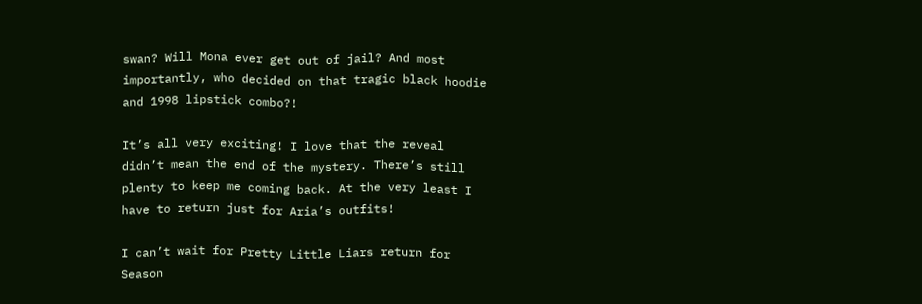swan? Will Mona ever get out of jail? And most importantly, who decided on that tragic black hoodie and 1998 lipstick combo?!

It’s all very exciting! I love that the reveal didn’t mean the end of the mystery. There’s still plenty to keep me coming back. At the very least I have to return just for Aria’s outfits!

I can’t wait for Pretty Little Liars return for Season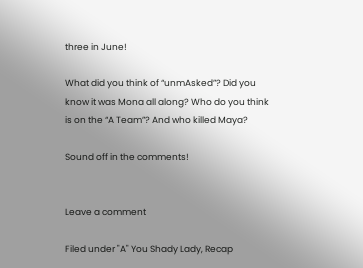three in June!

What did you think of “unmAsked”? Did you know it was Mona all along? Who do you think is on the “A Team”? And who killed Maya?

Sound off in the comments!


Leave a comment

Filed under "A" You Shady Lady, Recap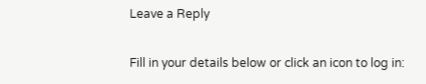Leave a Reply

Fill in your details below or click an icon to log in: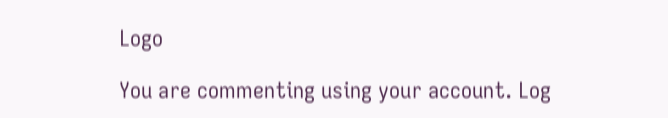Logo

You are commenting using your account. Log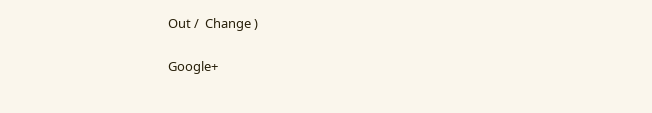Out /  Change )

Google+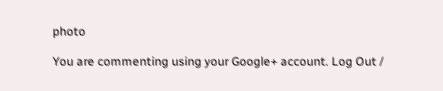photo

You are commenting using your Google+ account. Log Out /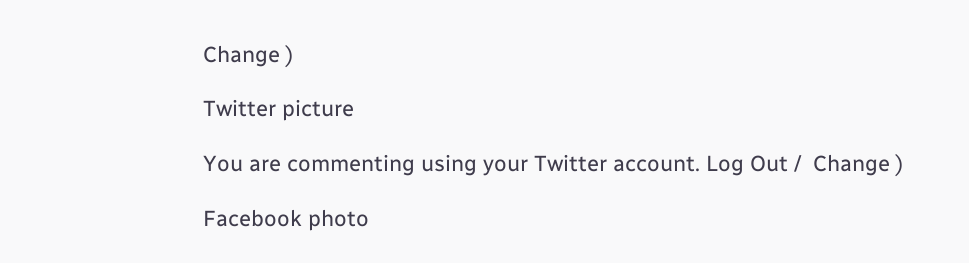Change )

Twitter picture

You are commenting using your Twitter account. Log Out /  Change )

Facebook photo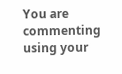You are commenting using your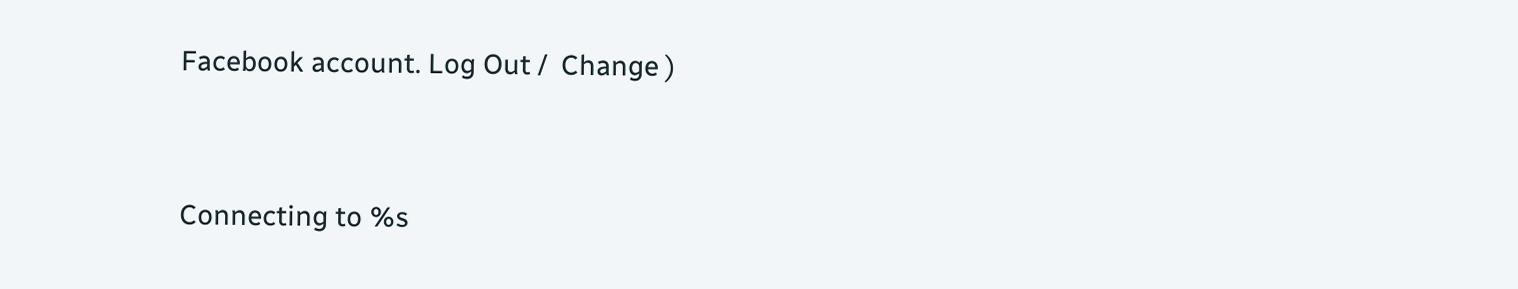Facebook account. Log Out /  Change )


Connecting to %s